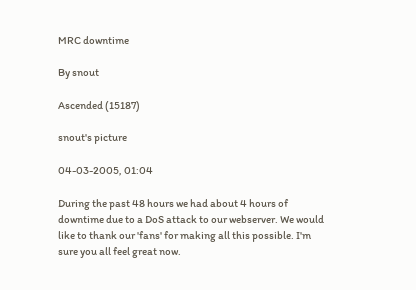MRC downtime

By snout

Ascended (15187)

snout's picture

04-03-2005, 01:04

During the past 48 hours we had about 4 hours of downtime due to a DoS attack to our webserver. We would like to thank our 'fans' for making all this possible. I'm sure you all feel great now.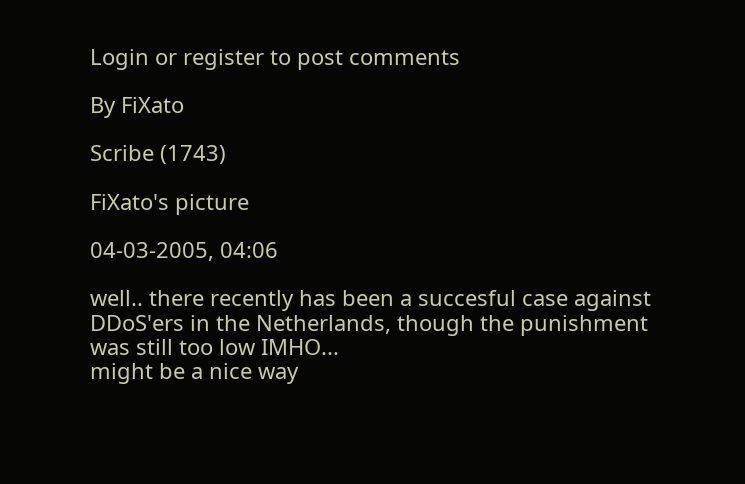Login or register to post comments

By FiXato

Scribe (1743)

FiXato's picture

04-03-2005, 04:06

well.. there recently has been a succesful case against DDoS'ers in the Netherlands, though the punishment was still too low IMHO...
might be a nice way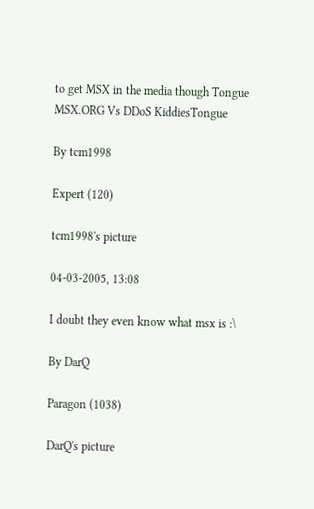to get MSX in the media though Tongue MSX.ORG Vs DDoS KiddiesTongue

By tcm1998

Expert (120)

tcm1998's picture

04-03-2005, 13:08

I doubt they even know what msx is :\

By DarQ

Paragon (1038)

DarQ's picture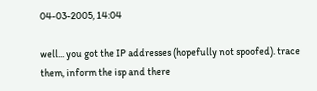04-03-2005, 14:04

well... you got the IP addresses (hopefully not spoofed). trace them, inform the isp and there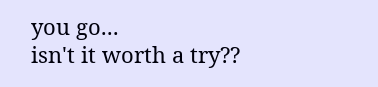you go...
isn't it worth a try??